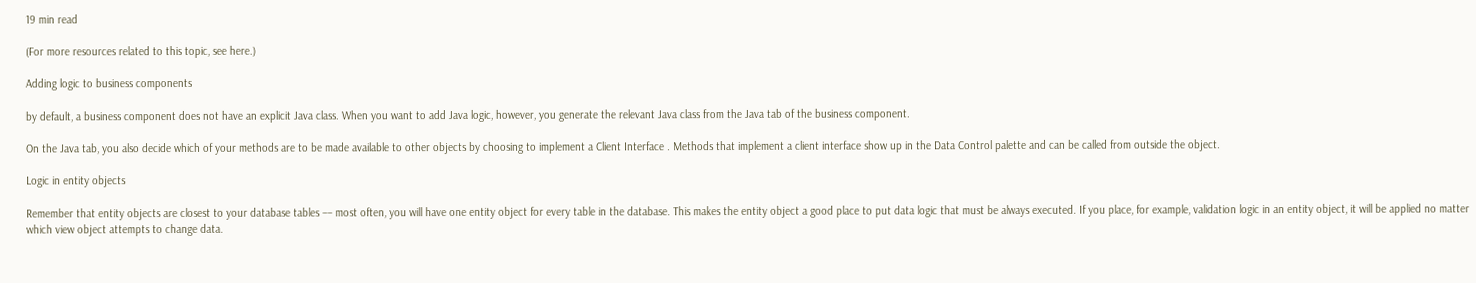19 min read

(For more resources related to this topic, see here.)

Adding logic to business components

by default, a business component does not have an explicit Java class. When you want to add Java logic, however, you generate the relevant Java class from the Java tab of the business component.

On the Java tab, you also decide which of your methods are to be made available to other objects by choosing to implement a Client Interface . Methods that implement a client interface show up in the Data Control palette and can be called from outside the object.

Logic in entity objects

Remember that entity objects are closest to your database tables –– most often, you will have one entity object for every table in the database. This makes the entity object a good place to put data logic that must be always executed. If you place, for example, validation logic in an entity object, it will be applied no matter which view object attempts to change data.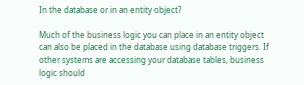In the database or in an entity object?

Much of the business logic you can place in an entity object can also be placed in the database using database triggers. If other systems are accessing your database tables, business logic should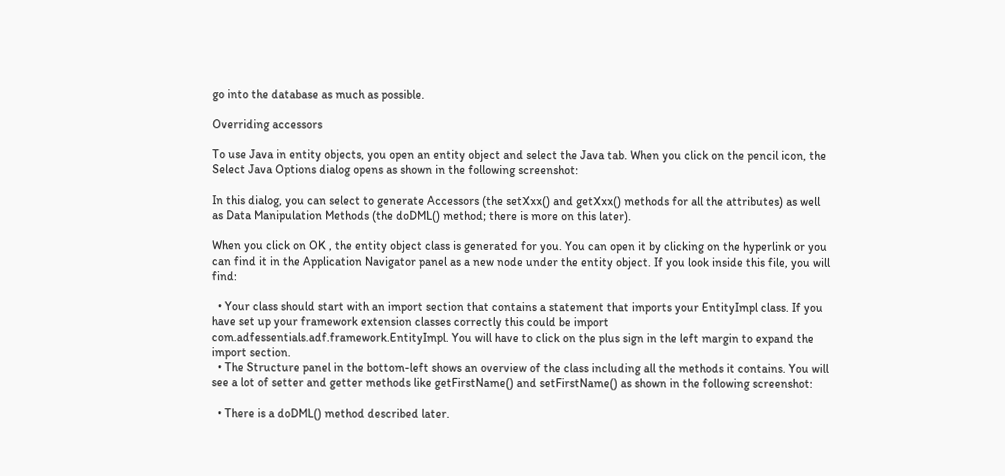go into the database as much as possible.

Overriding accessors

To use Java in entity objects, you open an entity object and select the Java tab. When you click on the pencil icon, the Select Java Options dialog opens as shown in the following screenshot:

In this dialog, you can select to generate Accessors (the setXxx() and getXxx() methods for all the attributes) as well as Data Manipulation Methods (the doDML() method; there is more on this later).

When you click on OK , the entity object class is generated for you. You can open it by clicking on the hyperlink or you can find it in the Application Navigator panel as a new node under the entity object. If you look inside this file, you will find:

  • Your class should start with an import section that contains a statement that imports your EntityImpl class. If you have set up your framework extension classes correctly this could be import com.adfessentials.adf.framework.EntityImpl. You will have to click on the plus sign in the left margin to expand the import section.
  • The Structure panel in the bottom-left shows an overview of the class including all the methods it contains. You will see a lot of setter and getter methods like getFirstName() and setFirstName() as shown in the following screenshot:

  • There is a doDML() method described later.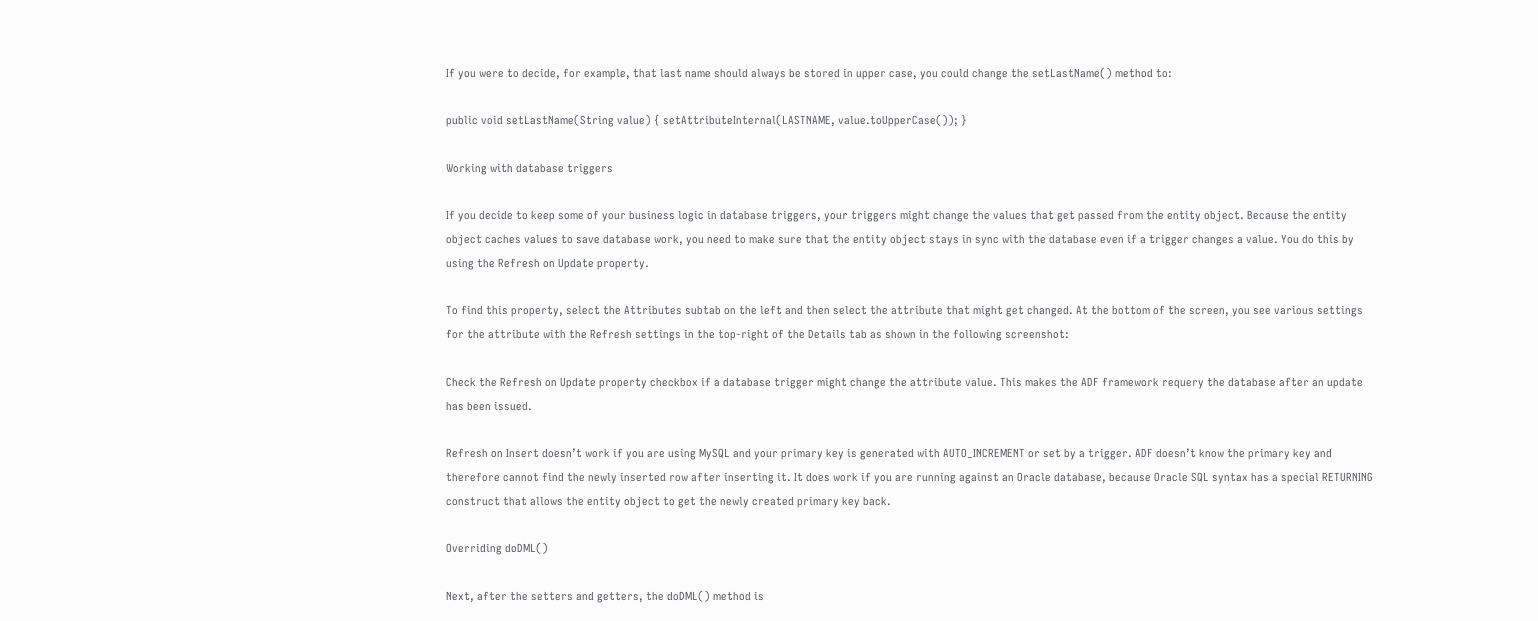If you were to decide, for example, that last name should always be stored in upper case, you could change the setLastName() method to:

public void setLastName(String value) { setAttributeInternal(LASTNAME, value.toUpperCase()); }

Working with database triggers

If you decide to keep some of your business logic in database triggers, your triggers might change the values that get passed from the entity object. Because the entity object caches values to save database work, you need to make sure that the entity object stays in sync with the database even if a trigger changes a value. You do this by using the Refresh on Update property.

To find this property, select the Attributes subtab on the left and then select the attribute that might get changed. At the bottom of the screen, you see various settings for the attribute with the Refresh settings in the top-right of the Details tab as shown in the following screenshot:

Check the Refresh on Update property checkbox if a database trigger might change the attribute value. This makes the ADF framework requery the database after an update has been issued.

Refresh on Insert doesn’t work if you are using MySQL and your primary key is generated with AUTO_INCREMENT or set by a trigger. ADF doesn’t know the primary key and therefore cannot find the newly inserted row after inserting it. It does work if you are running against an Oracle database, because Oracle SQL syntax has a special RETURNING construct that allows the entity object to get the newly created primary key back.

Overriding doDML()

Next, after the setters and getters, the doDML() method is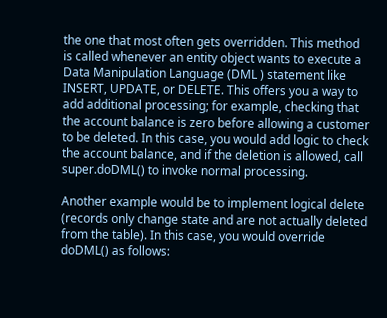the one that most often gets overridden. This method is called whenever an entity object wants to execute a Data Manipulation Language (DML ) statement like INSERT, UPDATE, or DELETE. This offers you a way to add additional processing; for example, checking that the account balance is zero before allowing a customer to be deleted. In this case, you would add logic to check the account balance, and if the deletion is allowed, call super.doDML() to invoke normal processing.

Another example would be to implement logical delete (records only change state and are not actually deleted from the table). In this case, you would override doDML() as follows: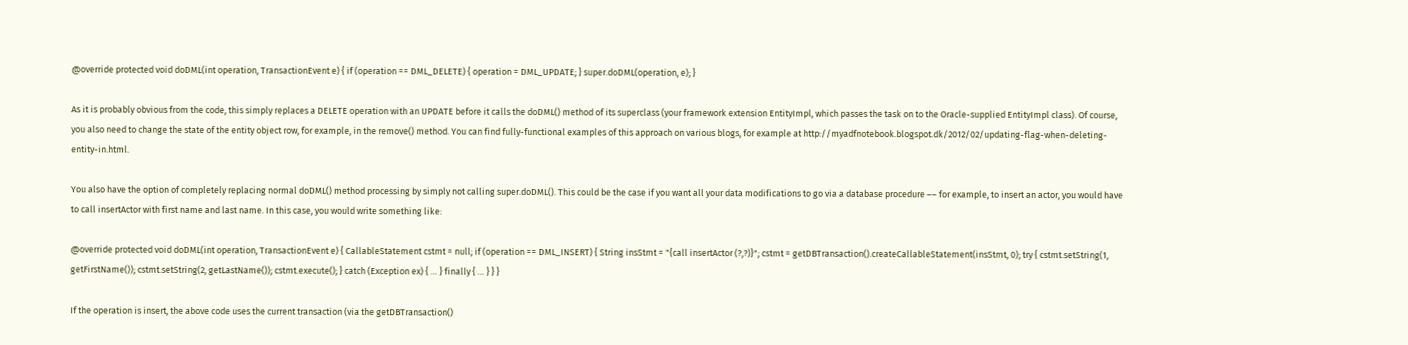@override protected void doDML(int operation, TransactionEvent e) { if (operation == DML_DELETE) { operation = DML_UPDATE; } super.doDML(operation, e); }

As it is probably obvious from the code, this simply replaces a DELETE operation with an UPDATE before it calls the doDML() method of its superclass (your framework extension EntityImpl, which passes the task on to the Oracle-supplied EntityImpl class). Of course, you also need to change the state of the entity object row, for example, in the remove() method. You can find fully-functional examples of this approach on various blogs, for example at http://myadfnotebook.blogspot.dk/2012/02/updating-flag-when-deleting-entity-in.html.

You also have the option of completely replacing normal doDML() method processing by simply not calling super.doDML(). This could be the case if you want all your data modifications to go via a database procedure –– for example, to insert an actor, you would have to call insertActor with first name and last name. In this case, you would write something like:

@override protected void doDML(int operation, TransactionEvent e) { CallableStatement cstmt = null; if (operation == DML_INSERT) { String insStmt = "{call insertActor (?,?)}"; cstmt = getDBTransaction().createCallableStatement(insStmt, 0); try { cstmt.setString(1, getFirstName()); cstmt.setString(2, getLastName()); cstmt.execute(); } catch (Exception ex) { … } finally { … } } }

If the operation is insert, the above code uses the current transaction (via the getDBTransaction()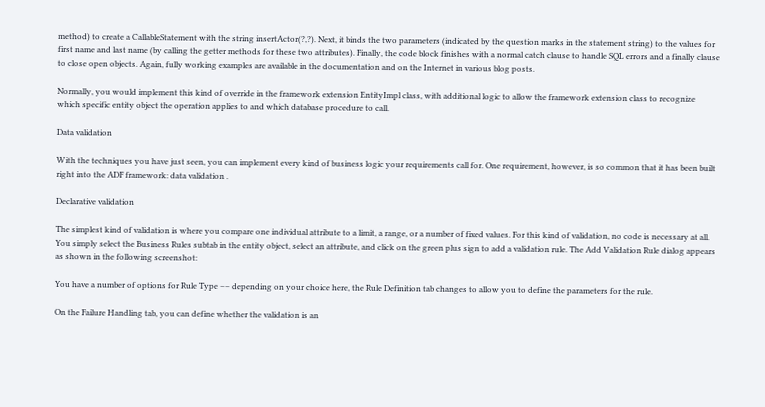method) to create a CallableStatement with the string insertActor(?,?). Next, it binds the two parameters (indicated by the question marks in the statement string) to the values for first name and last name (by calling the getter methods for these two attributes). Finally, the code block finishes with a normal catch clause to handle SQL errors and a finally clause to close open objects. Again, fully working examples are available in the documentation and on the Internet in various blog posts.

Normally, you would implement this kind of override in the framework extension EntityImpl class, with additional logic to allow the framework extension class to recognize which specific entity object the operation applies to and which database procedure to call.

Data validation

With the techniques you have just seen, you can implement every kind of business logic your requirements call for. One requirement, however, is so common that it has been built right into the ADF framework: data validation .

Declarative validation

The simplest kind of validation is where you compare one individual attribute to a limit, a range, or a number of fixed values. For this kind of validation, no code is necessary at all. You simply select the Business Rules subtab in the entity object, select an attribute, and click on the green plus sign to add a validation rule. The Add Validation Rule dialog appears as shown in the following screenshot:

You have a number of options for Rule Type –– depending on your choice here, the Rule Definition tab changes to allow you to define the parameters for the rule.

On the Failure Handling tab, you can define whether the validation is an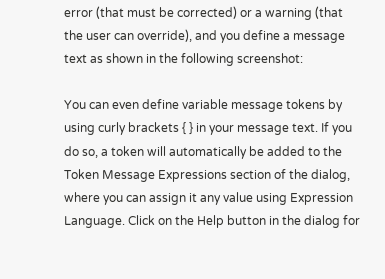error (that must be corrected) or a warning (that the user can override), and you define a message text as shown in the following screenshot:

You can even define variable message tokens by using curly brackets { } in your message text. If you do so, a token will automatically be added to the Token Message Expressions section of the dialog, where you can assign it any value using Expression Language. Click on the Help button in the dialog for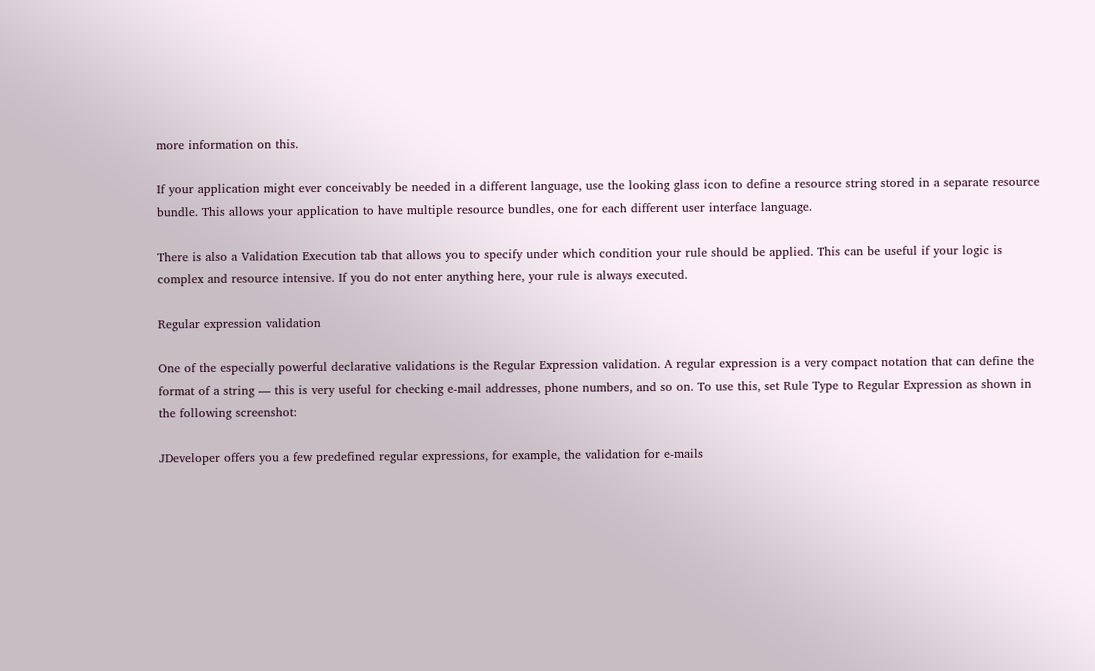more information on this.

If your application might ever conceivably be needed in a different language, use the looking glass icon to define a resource string stored in a separate resource bundle. This allows your application to have multiple resource bundles, one for each different user interface language.

There is also a Validation Execution tab that allows you to specify under which condition your rule should be applied. This can be useful if your logic is complex and resource intensive. If you do not enter anything here, your rule is always executed.

Regular expression validation

One of the especially powerful declarative validations is the Regular Expression validation. A regular expression is a very compact notation that can define the format of a string –– this is very useful for checking e-mail addresses, phone numbers, and so on. To use this, set Rule Type to Regular Expression as shown in the following screenshot:

JDeveloper offers you a few predefined regular expressions, for example, the validation for e-mails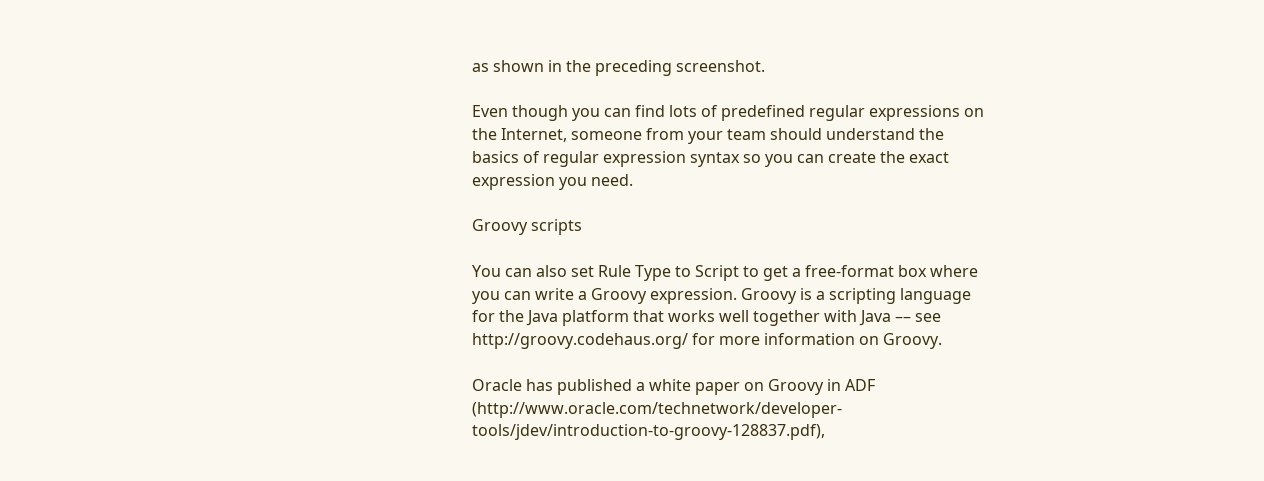as shown in the preceding screenshot.

Even though you can find lots of predefined regular expressions on the Internet, someone from your team should understand the basics of regular expression syntax so you can create the exact expression you need.

Groovy scripts

You can also set Rule Type to Script to get a free-format box where you can write a Groovy expression. Groovy is a scripting language for the Java platform that works well together with Java –– see http://groovy.codehaus.org/ for more information on Groovy.

Oracle has published a white paper on Groovy in ADF (http://www.oracle.com/technetwork/developer-tools/jdev/introduction-to-groovy-128837.pdf),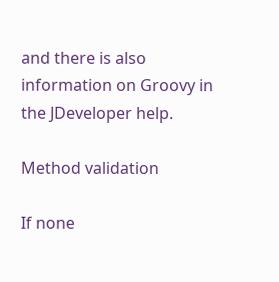and there is also information on Groovy in the JDeveloper help.

Method validation

If none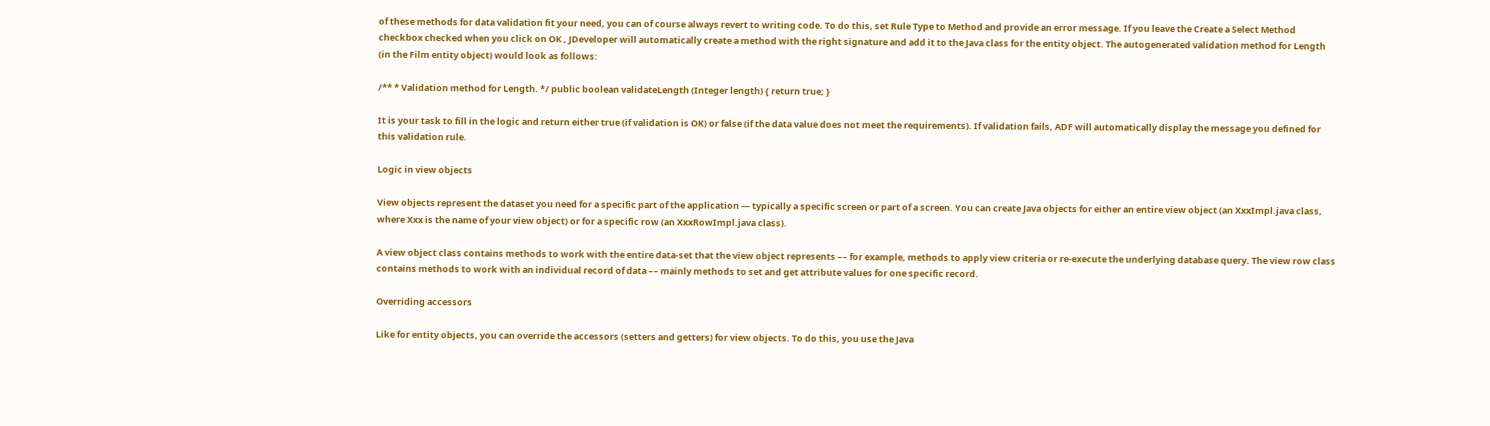of these methods for data validation fit your need, you can of course always revert to writing code. To do this, set Rule Type to Method and provide an error message. If you leave the Create a Select Method checkbox checked when you click on OK , JDeveloper will automatically create a method with the right signature and add it to the Java class for the entity object. The autogenerated validation method for Length (in the Film entity object) would look as follows:

/** * Validation method for Length. */ public boolean validateLength (Integer length) { return true; }

It is your task to fill in the logic and return either true (if validation is OK) or false (if the data value does not meet the requirements). If validation fails, ADF will automatically display the message you defined for this validation rule.

Logic in view objects

View objects represent the dataset you need for a specific part of the application — typically a specific screen or part of a screen. You can create Java objects for either an entire view object (an XxxImpl.java class, where Xxx is the name of your view object) or for a specific row (an XxxRowImpl.java class).

A view object class contains methods to work with the entire data-set that the view object represents –– for example, methods to apply view criteria or re-execute the underlying database query. The view row class contains methods to work with an individual record of data –– mainly methods to set and get attribute values for one specific record.

Overriding accessors

Like for entity objects, you can override the accessors (setters and getters) for view objects. To do this, you use the Java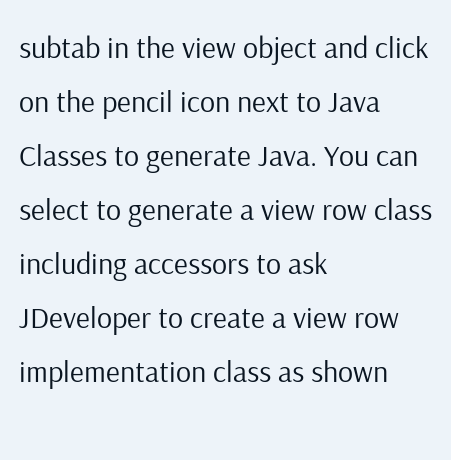subtab in the view object and click on the pencil icon next to Java Classes to generate Java. You can select to generate a view row class including accessors to ask JDeveloper to create a view row implementation class as shown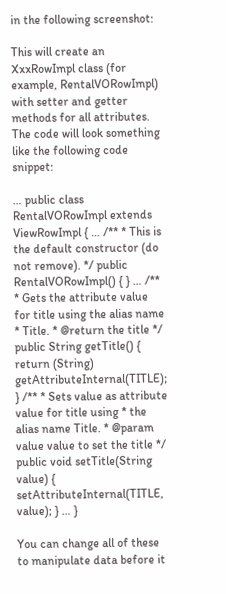in the following screenshot:

This will create an XxxRowImpl class (for example, RentalVORowImpl) with setter and getter methods for all attributes. The code will look something like the following code snippet:

… public class RentalVORowImpl extends ViewRowImpl { … /** * This is the default constructor (do not remove). */ public RentalVORowImpl() { } … /** * Gets the attribute value for title using the alias name * Title. * @return the title */ public String getTitle() { return (String) getAttributeInternal(TITLE); } /** * Sets value as attribute value for title using * the alias name Title. * @param value value to set the title */ public void setTitle(String value) { setAttributeInternal(TITLE, value); } … }

You can change all of these to manipulate data before it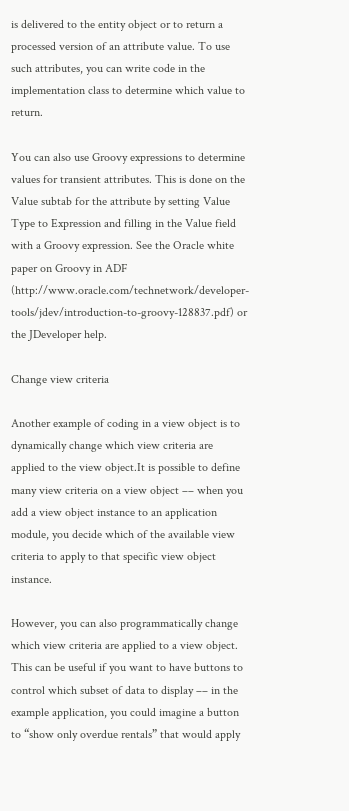is delivered to the entity object or to return a processed version of an attribute value. To use such attributes, you can write code in the implementation class to determine which value to return.

You can also use Groovy expressions to determine values for transient attributes. This is done on the Value subtab for the attribute by setting Value Type to Expression and filling in the Value field with a Groovy expression. See the Oracle white paper on Groovy in ADF (http://www.oracle.com/technetwork/developer-tools/jdev/introduction-to-groovy-128837.pdf) or the JDeveloper help.

Change view criteria

Another example of coding in a view object is to dynamically change which view criteria are applied to the view object.It is possible to define many view criteria on a view object –– when you add a view object instance to an application module, you decide which of the available view criteria to apply to that specific view object instance.

However, you can also programmatically change which view criteria are applied to a view object. This can be useful if you want to have buttons to control which subset of data to display –– in the example application, you could imagine a button to “show only overdue rentals” that would apply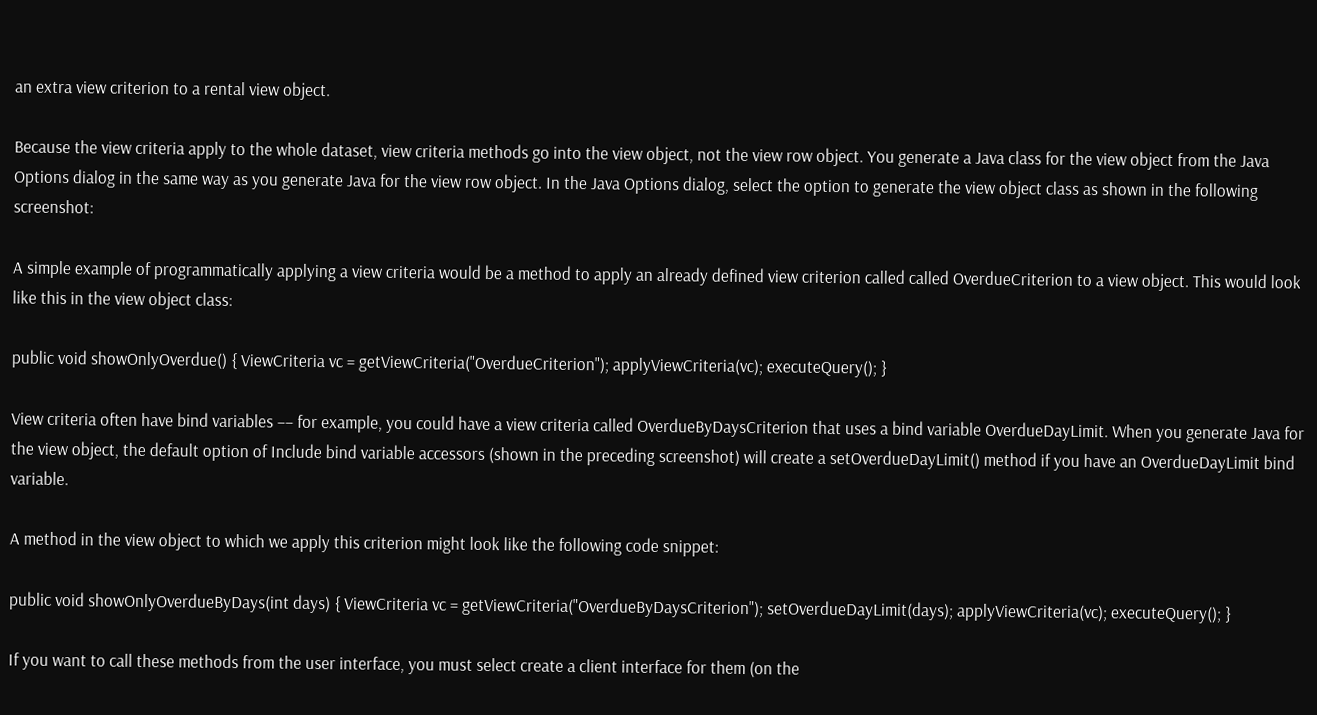an extra view criterion to a rental view object.

Because the view criteria apply to the whole dataset, view criteria methods go into the view object, not the view row object. You generate a Java class for the view object from the Java Options dialog in the same way as you generate Java for the view row object. In the Java Options dialog, select the option to generate the view object class as shown in the following screenshot:

A simple example of programmatically applying a view criteria would be a method to apply an already defined view criterion called called OverdueCriterion to a view object. This would look like this in the view object class:

public void showOnlyOverdue() { ViewCriteria vc = getViewCriteria("OverdueCriterion"); applyViewCriteria(vc); executeQuery(); }

View criteria often have bind variables –– for example, you could have a view criteria called OverdueByDaysCriterion that uses a bind variable OverdueDayLimit. When you generate Java for the view object, the default option of Include bind variable accessors (shown in the preceding screenshot) will create a setOverdueDayLimit() method if you have an OverdueDayLimit bind variable.

A method in the view object to which we apply this criterion might look like the following code snippet:

public void showOnlyOverdueByDays(int days) { ViewCriteria vc = getViewCriteria("OverdueByDaysCriterion"); setOverdueDayLimit(days); applyViewCriteria(vc); executeQuery(); }

If you want to call these methods from the user interface, you must select create a client interface for them (on the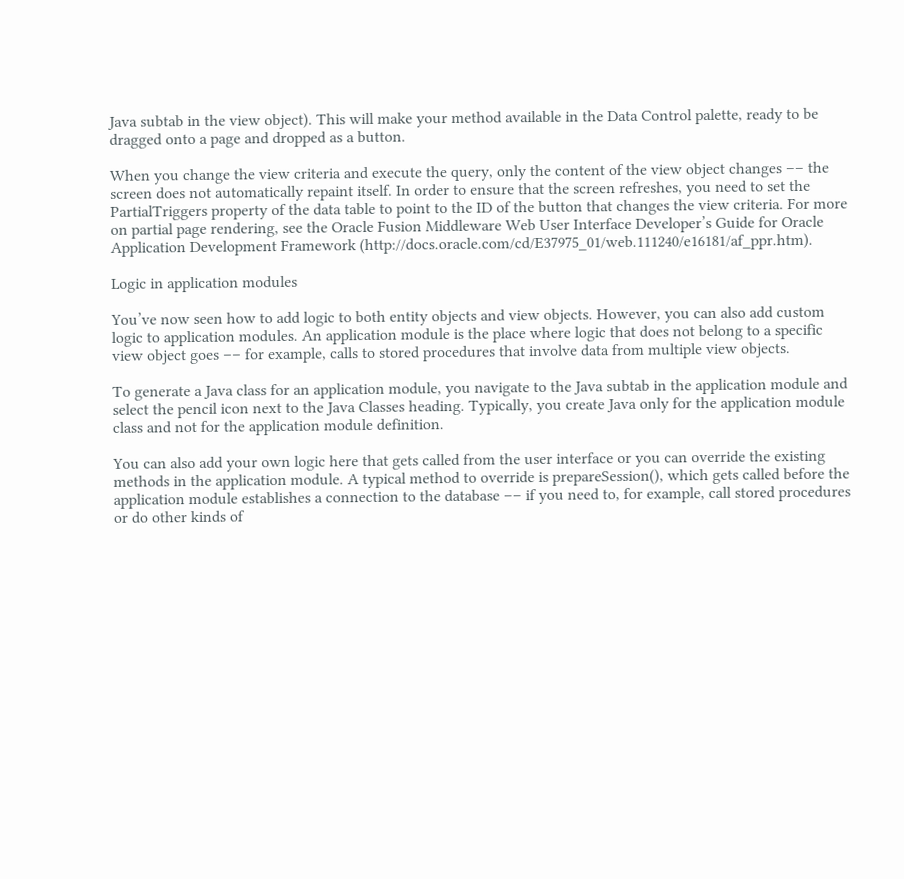Java subtab in the view object). This will make your method available in the Data Control palette, ready to be dragged onto a page and dropped as a button.

When you change the view criteria and execute the query, only the content of the view object changes –– the screen does not automatically repaint itself. In order to ensure that the screen refreshes, you need to set the PartialTriggers property of the data table to point to the ID of the button that changes the view criteria. For more on partial page rendering, see the Oracle Fusion Middleware Web User Interface Developer’s Guide for Oracle Application Development Framework (http://docs.oracle.com/cd/E37975_01/web.111240/e16181/af_ppr.htm).

Logic in application modules

You’ve now seen how to add logic to both entity objects and view objects. However, you can also add custom logic to application modules. An application module is the place where logic that does not belong to a specific view object goes –– for example, calls to stored procedures that involve data from multiple view objects.

To generate a Java class for an application module, you navigate to the Java subtab in the application module and select the pencil icon next to the Java Classes heading. Typically, you create Java only for the application module class and not for the application module definition.

You can also add your own logic here that gets called from the user interface or you can override the existing methods in the application module. A typical method to override is prepareSession(), which gets called before the application module establishes a connection to the database –– if you need to, for example, call stored procedures or do other kinds of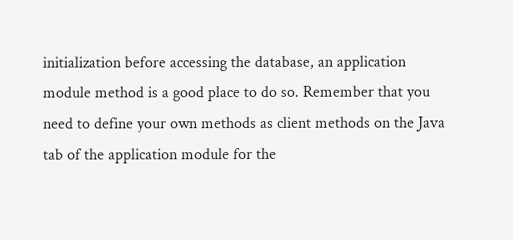initialization before accessing the database, an application module method is a good place to do so. Remember that you need to define your own methods as client methods on the Java tab of the application module for the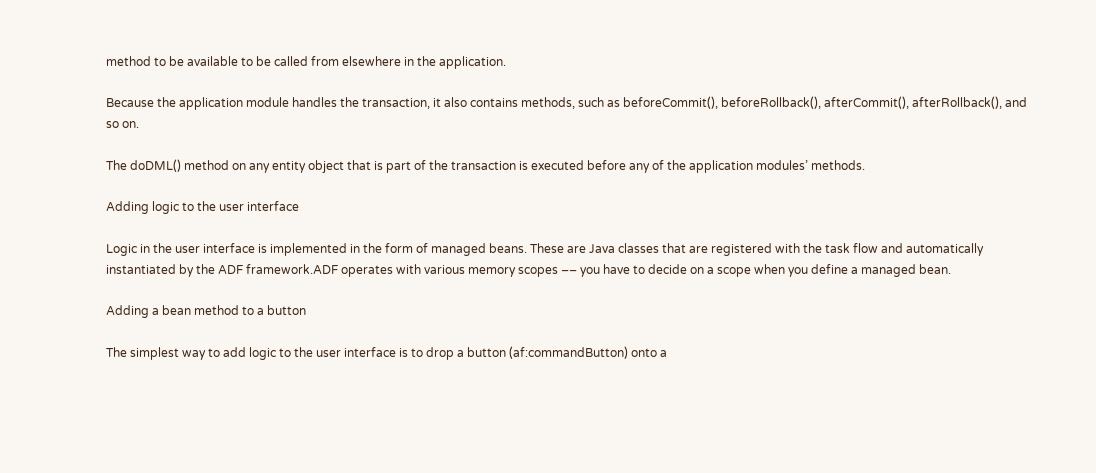method to be available to be called from elsewhere in the application.

Because the application module handles the transaction, it also contains methods, such as beforeCommit(), beforeRollback(), afterCommit(), afterRollback(), and so on.

The doDML() method on any entity object that is part of the transaction is executed before any of the application modules’ methods.

Adding logic to the user interface

Logic in the user interface is implemented in the form of managed beans. These are Java classes that are registered with the task flow and automatically instantiated by the ADF framework.ADF operates with various memory scopes –– you have to decide on a scope when you define a managed bean.

Adding a bean method to a button

The simplest way to add logic to the user interface is to drop a button (af:commandButton) onto a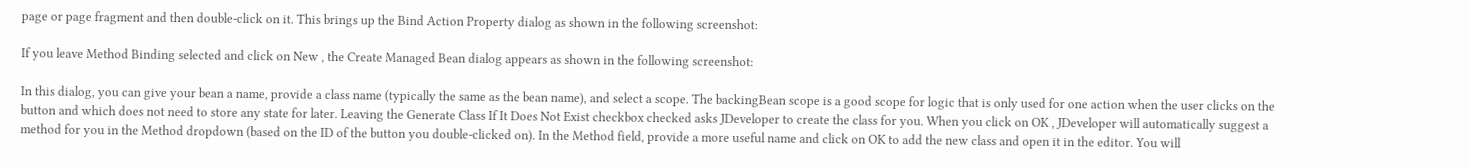page or page fragment and then double-click on it. This brings up the Bind Action Property dialog as shown in the following screenshot:

If you leave Method Binding selected and click on New , the Create Managed Bean dialog appears as shown in the following screenshot:

In this dialog, you can give your bean a name, provide a class name (typically the same as the bean name), and select a scope. The backingBean scope is a good scope for logic that is only used for one action when the user clicks on the button and which does not need to store any state for later. Leaving the Generate Class If It Does Not Exist checkbox checked asks JDeveloper to create the class for you. When you click on OK , JDeveloper will automatically suggest a method for you in the Method dropdown (based on the ID of the button you double-clicked on). In the Method field, provide a more useful name and click on OK to add the new class and open it in the editor. You will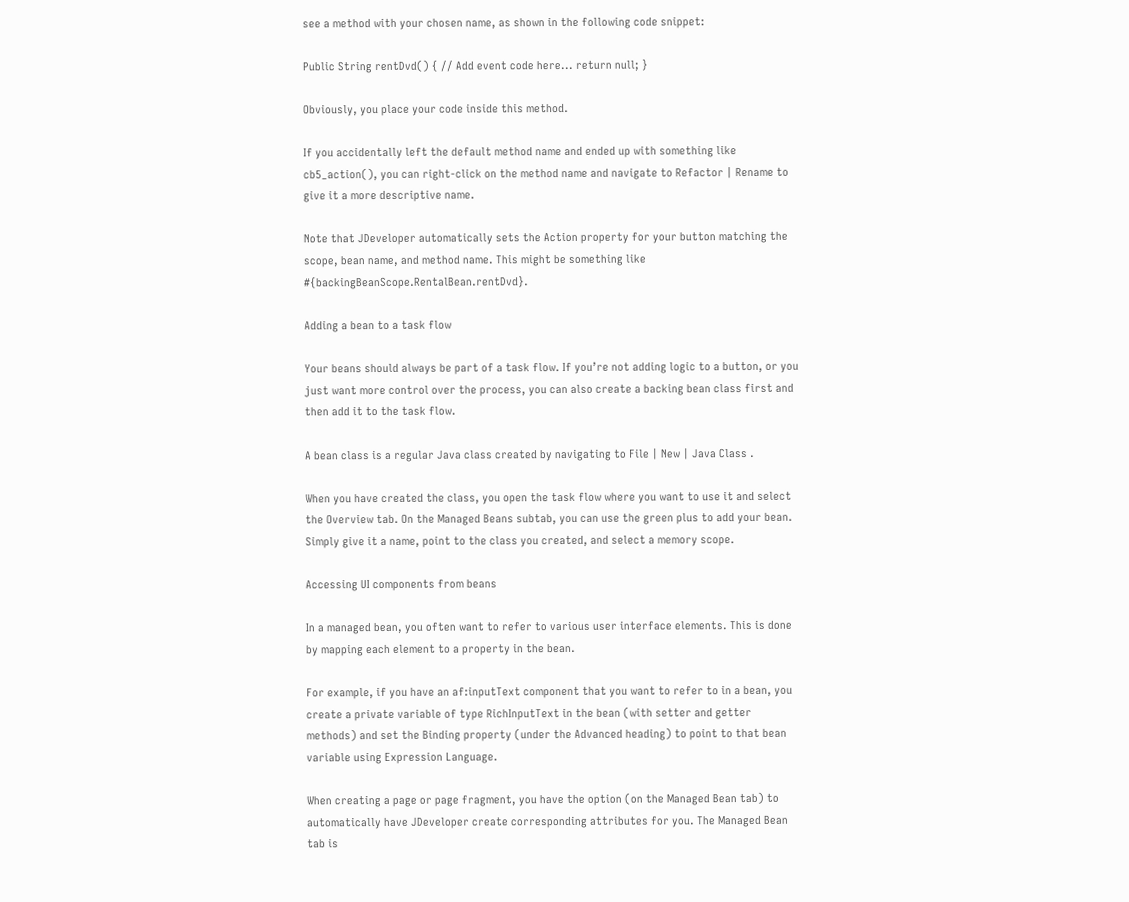see a method with your chosen name, as shown in the following code snippet:

Public String rentDvd() { // Add event code here... return null; }

Obviously, you place your code inside this method.

If you accidentally left the default method name and ended up with something like cb5_action(), you can right-click on the method name and navigate to Refactor | Rename to give it a more descriptive name.

Note that JDeveloper automatically sets the Action property for your button matching the scope, bean name, and method name. This might be something like #{backingBeanScope.RentalBean.rentDvd}.

Adding a bean to a task flow

Your beans should always be part of a task flow. If you’re not adding logic to a button, or you just want more control over the process, you can also create a backing bean class first and then add it to the task flow.

A bean class is a regular Java class created by navigating to File | New | Java Class .

When you have created the class, you open the task flow where you want to use it and select the Overview tab. On the Managed Beans subtab, you can use the green plus to add your bean. Simply give it a name, point to the class you created, and select a memory scope.

Accessing UI components from beans

In a managed bean, you often want to refer to various user interface elements. This is done by mapping each element to a property in the bean.

For example, if you have an af:inputText component that you want to refer to in a bean, you create a private variable of type RichInputText in the bean (with setter and getter methods) and set the Binding property (under the Advanced heading) to point to that bean variable using Expression Language.

When creating a page or page fragment, you have the option (on the Managed Bean tab) to automatically have JDeveloper create corresponding attributes for you. The Managed Bean tab is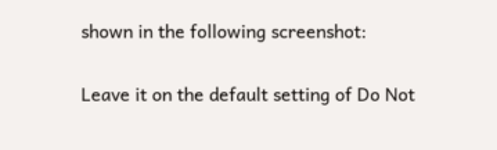shown in the following screenshot:

Leave it on the default setting of Do Not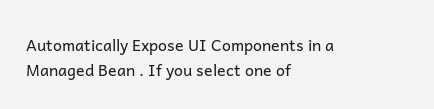Automatically Expose UI Components in a Managed Bean . If you select one of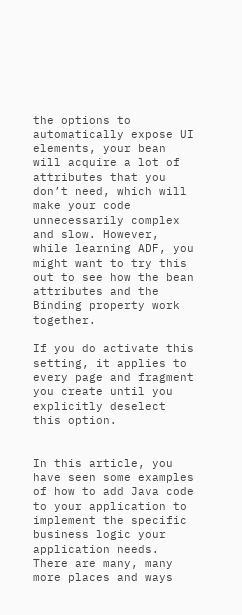the options to automatically expose UI elements, your bean will acquire a lot of attributes that you don’t need, which will make your code unnecessarily complex and slow. However, while learning ADF, you might want to try this out to see how the bean attributes and the Binding property work together.

If you do activate this setting, it applies to every page and fragment you create until you explicitly deselect this option.


In this article, you have seen some examples of how to add Java code to your application to implement the specific business logic your application needs. There are many, many more places and ways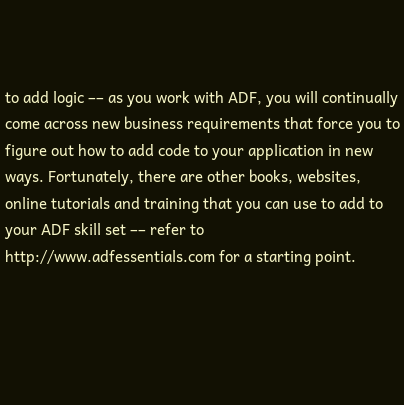to add logic –– as you work with ADF, you will continually come across new business requirements that force you to figure out how to add code to your application in new ways. Fortunately, there are other books, websites, online tutorials and training that you can use to add to your ADF skill set –– refer to http://www.adfessentials.com for a starting point.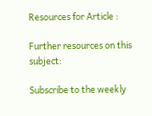Resources for Article :

Further resources on this subject:

Subscribe to the weekly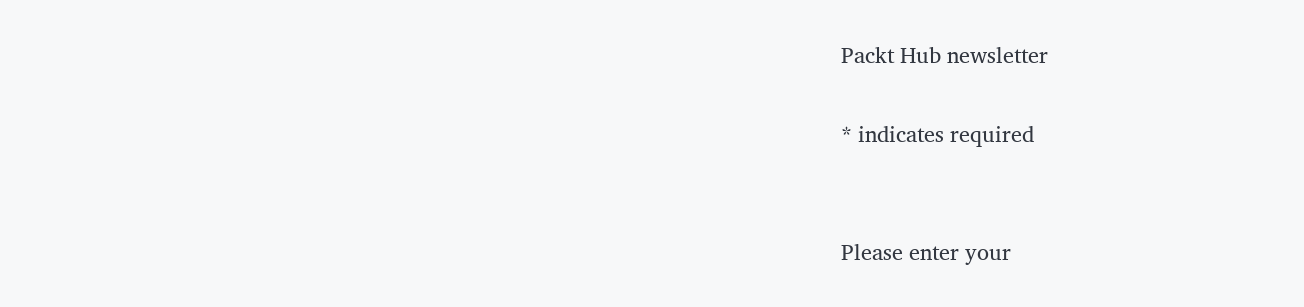Packt Hub newsletter

* indicates required


Please enter your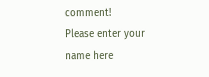comment!
Please enter your name here